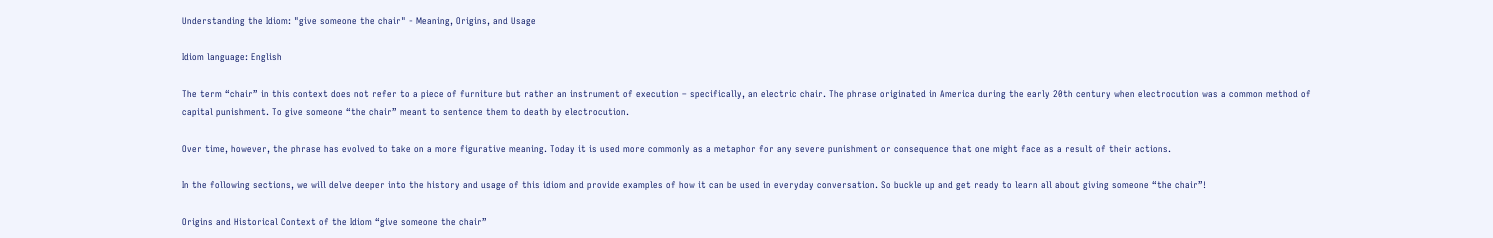Understanding the Idiom: "give someone the chair" - Meaning, Origins, and Usage

Idiom language: English

The term “chair” in this context does not refer to a piece of furniture but rather an instrument of execution – specifically, an electric chair. The phrase originated in America during the early 20th century when electrocution was a common method of capital punishment. To give someone “the chair” meant to sentence them to death by electrocution.

Over time, however, the phrase has evolved to take on a more figurative meaning. Today it is used more commonly as a metaphor for any severe punishment or consequence that one might face as a result of their actions.

In the following sections, we will delve deeper into the history and usage of this idiom and provide examples of how it can be used in everyday conversation. So buckle up and get ready to learn all about giving someone “the chair”!

Origins and Historical Context of the Idiom “give someone the chair”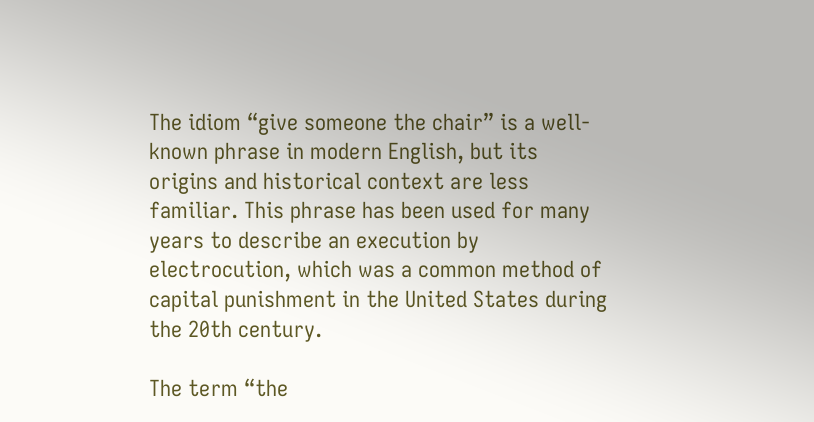The idiom “give someone the chair” is a well-known phrase in modern English, but its origins and historical context are less familiar. This phrase has been used for many years to describe an execution by electrocution, which was a common method of capital punishment in the United States during the 20th century.

The term “the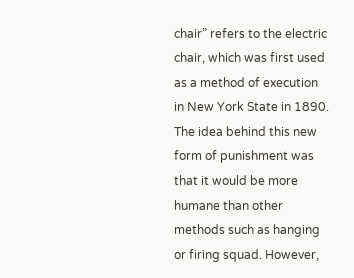chair” refers to the electric chair, which was first used as a method of execution in New York State in 1890. The idea behind this new form of punishment was that it would be more humane than other methods such as hanging or firing squad. However,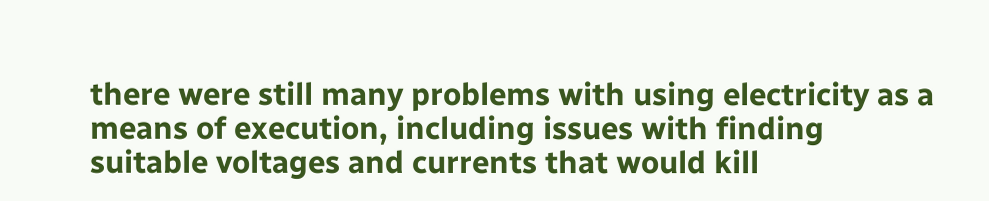there were still many problems with using electricity as a means of execution, including issues with finding suitable voltages and currents that would kill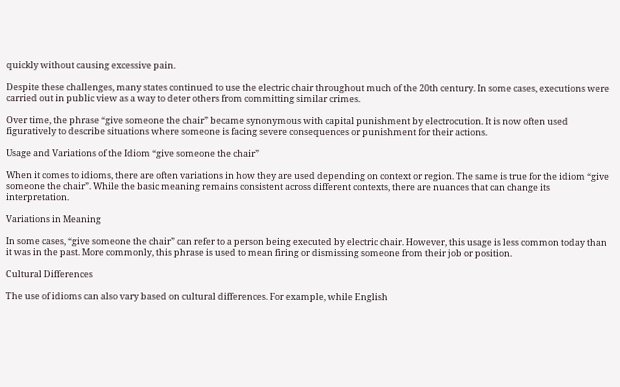quickly without causing excessive pain.

Despite these challenges, many states continued to use the electric chair throughout much of the 20th century. In some cases, executions were carried out in public view as a way to deter others from committing similar crimes.

Over time, the phrase “give someone the chair” became synonymous with capital punishment by electrocution. It is now often used figuratively to describe situations where someone is facing severe consequences or punishment for their actions.

Usage and Variations of the Idiom “give someone the chair”

When it comes to idioms, there are often variations in how they are used depending on context or region. The same is true for the idiom “give someone the chair”. While the basic meaning remains consistent across different contexts, there are nuances that can change its interpretation.

Variations in Meaning

In some cases, “give someone the chair” can refer to a person being executed by electric chair. However, this usage is less common today than it was in the past. More commonly, this phrase is used to mean firing or dismissing someone from their job or position.

Cultural Differences

The use of idioms can also vary based on cultural differences. For example, while English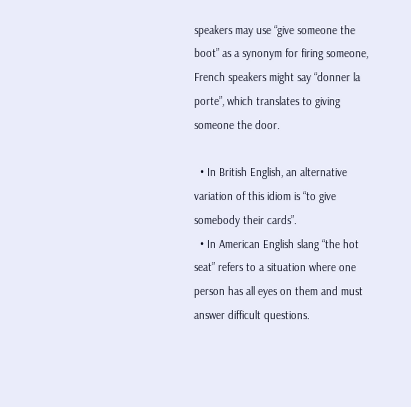speakers may use “give someone the boot” as a synonym for firing someone, French speakers might say “donner la porte”, which translates to giving someone the door.

  • In British English, an alternative variation of this idiom is “to give somebody their cards”.
  • In American English slang “the hot seat” refers to a situation where one person has all eyes on them and must answer difficult questions.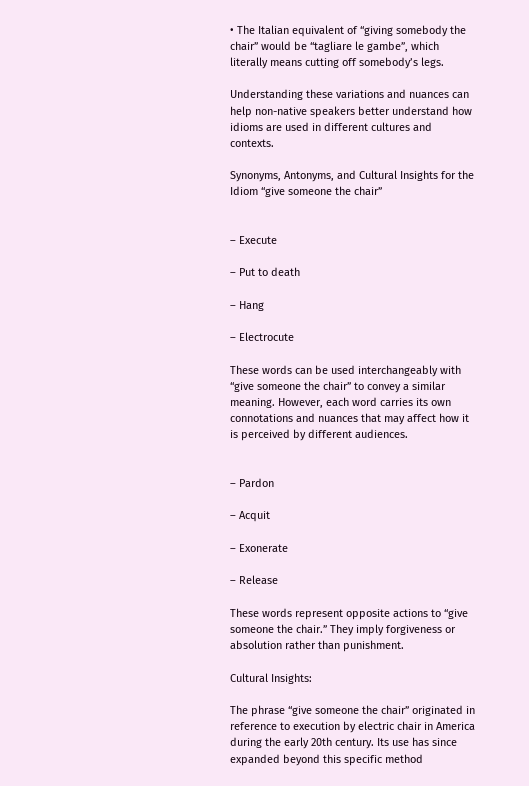• The Italian equivalent of “giving somebody the chair” would be “tagliare le gambe”, which literally means cutting off somebody’s legs.

Understanding these variations and nuances can help non-native speakers better understand how idioms are used in different cultures and contexts.

Synonyms, Antonyms, and Cultural Insights for the Idiom “give someone the chair”


– Execute

– Put to death

– Hang

– Electrocute

These words can be used interchangeably with “give someone the chair” to convey a similar meaning. However, each word carries its own connotations and nuances that may affect how it is perceived by different audiences.


– Pardon

– Acquit

– Exonerate

– Release

These words represent opposite actions to “give someone the chair.” They imply forgiveness or absolution rather than punishment.

Cultural Insights:

The phrase “give someone the chair” originated in reference to execution by electric chair in America during the early 20th century. Its use has since expanded beyond this specific method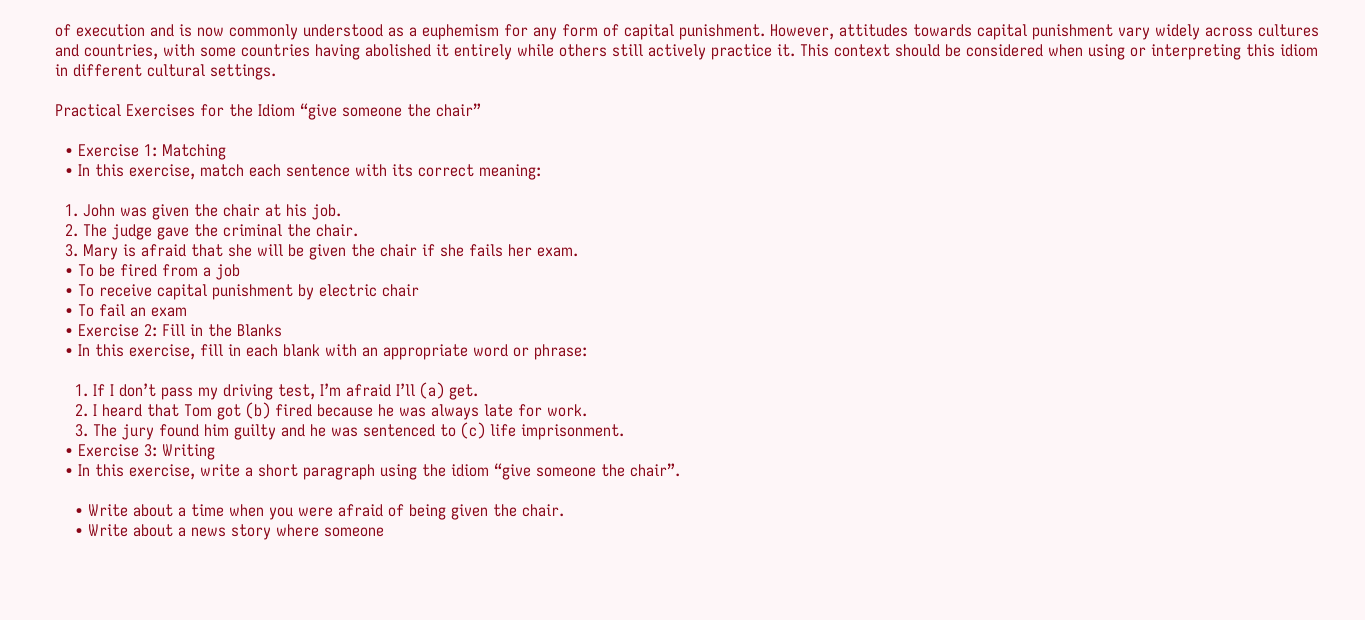of execution and is now commonly understood as a euphemism for any form of capital punishment. However, attitudes towards capital punishment vary widely across cultures and countries, with some countries having abolished it entirely while others still actively practice it. This context should be considered when using or interpreting this idiom in different cultural settings.

Practical Exercises for the Idiom “give someone the chair”

  • Exercise 1: Matching
  • In this exercise, match each sentence with its correct meaning:

  1. John was given the chair at his job.
  2. The judge gave the criminal the chair.
  3. Mary is afraid that she will be given the chair if she fails her exam.
  • To be fired from a job
  • To receive capital punishment by electric chair
  • To fail an exam
  • Exercise 2: Fill in the Blanks
  • In this exercise, fill in each blank with an appropriate word or phrase:

    1. If I don’t pass my driving test, I’m afraid I’ll (a) get.
    2. I heard that Tom got (b) fired because he was always late for work.
    3. The jury found him guilty and he was sentenced to (c) life imprisonment.
  • Exercise 3: Writing
  • In this exercise, write a short paragraph using the idiom “give someone the chair”.

    • Write about a time when you were afraid of being given the chair.
    • Write about a news story where someone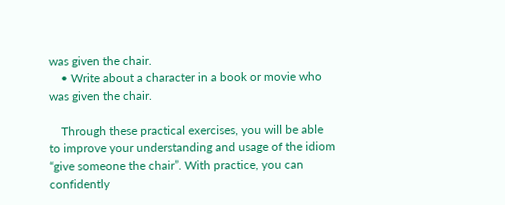was given the chair.
    • Write about a character in a book or movie who was given the chair.

    Through these practical exercises, you will be able to improve your understanding and usage of the idiom “give someone the chair”. With practice, you can confidently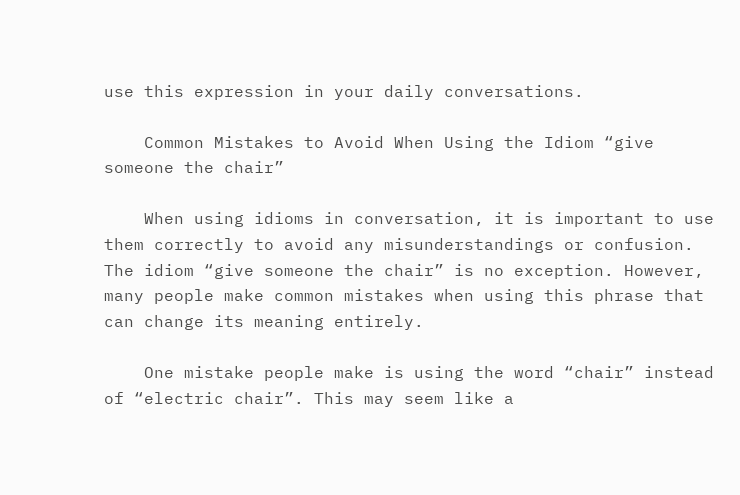use this expression in your daily conversations.

    Common Mistakes to Avoid When Using the Idiom “give someone the chair”

    When using idioms in conversation, it is important to use them correctly to avoid any misunderstandings or confusion. The idiom “give someone the chair” is no exception. However, many people make common mistakes when using this phrase that can change its meaning entirely.

    One mistake people make is using the word “chair” instead of “electric chair”. This may seem like a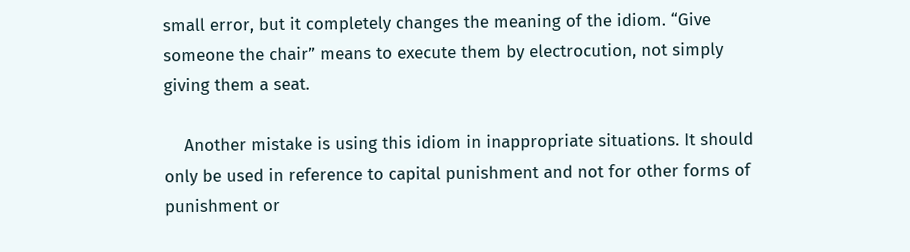small error, but it completely changes the meaning of the idiom. “Give someone the chair” means to execute them by electrocution, not simply giving them a seat.

    Another mistake is using this idiom in inappropriate situations. It should only be used in reference to capital punishment and not for other forms of punishment or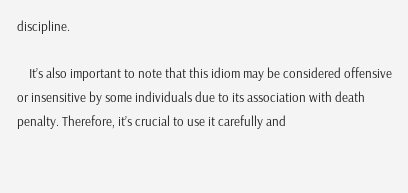discipline.

    It’s also important to note that this idiom may be considered offensive or insensitive by some individuals due to its association with death penalty. Therefore, it’s crucial to use it carefully and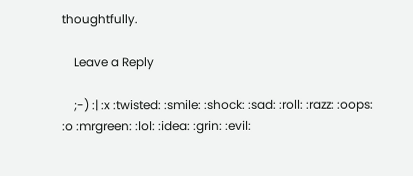thoughtfully.

    Leave a Reply

    ;-) :| :x :twisted: :smile: :shock: :sad: :roll: :razz: :oops: :o :mrgreen: :lol: :idea: :grin: :evil: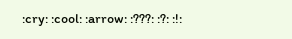:cry: :cool: :arrow: :???: :?: :!: